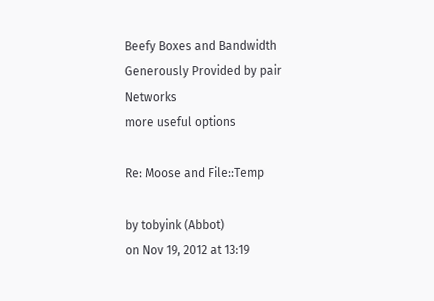Beefy Boxes and Bandwidth Generously Provided by pair Networks
more useful options

Re: Moose and File::Temp

by tobyink (Abbot)
on Nov 19, 2012 at 13:19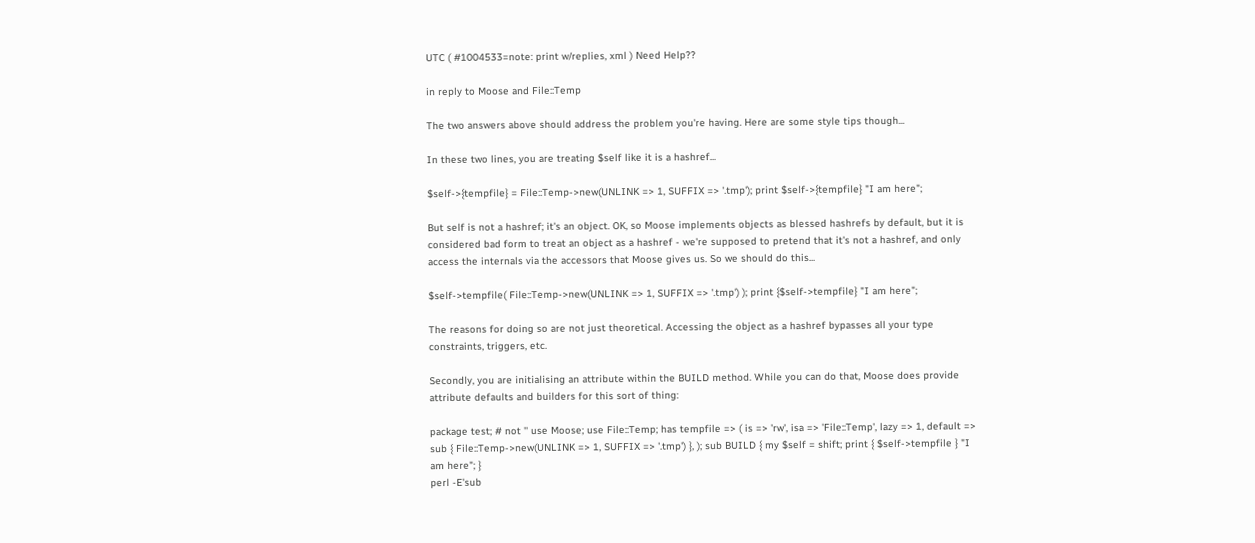UTC ( #1004533=note: print w/replies, xml ) Need Help??

in reply to Moose and File::Temp

The two answers above should address the problem you're having. Here are some style tips though...

In these two lines, you are treating $self like it is a hashref...

$self->{tempfile} = File::Temp->new(UNLINK => 1, SUFFIX => '.tmp'); print $self->{tempfile} "I am here";

But self is not a hashref; it's an object. OK, so Moose implements objects as blessed hashrefs by default, but it is considered bad form to treat an object as a hashref - we're supposed to pretend that it's not a hashref, and only access the internals via the accessors that Moose gives us. So we should do this...

$self->tempfile( File::Temp->new(UNLINK => 1, SUFFIX => '.tmp') ); print {$self->tempfile} "I am here";

The reasons for doing so are not just theoretical. Accessing the object as a hashref bypasses all your type constraints, triggers, etc.

Secondly, you are initialising an attribute within the BUILD method. While you can do that, Moose does provide attribute defaults and builders for this sort of thing:

package test; # not '' use Moose; use File::Temp; has tempfile => ( is => 'rw', isa => 'File::Temp', lazy => 1, default => sub { File::Temp->new(UNLINK => 1, SUFFIX => '.tmp') }, ); sub BUILD { my $self = shift; print { $self->tempfile } "I am here"; }
perl -E'sub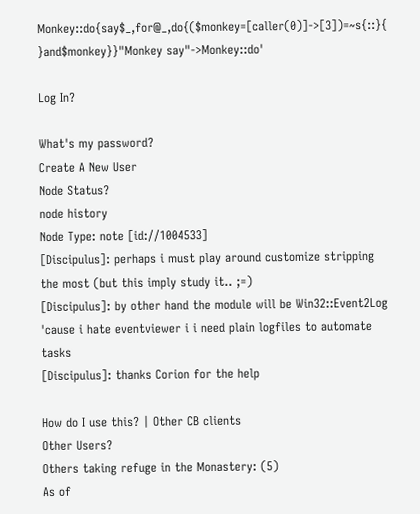Monkey::do{say$_,for@_,do{($monkey=[caller(0)]->[3])=~s{::}{ }and$monkey}}"Monkey say"->Monkey::do'

Log In?

What's my password?
Create A New User
Node Status?
node history
Node Type: note [id://1004533]
[Discipulus]: perhaps i must play around customize stripping the most (but this imply study it.. ;=)
[Discipulus]: by other hand the module will be Win32::Event2Log 'cause i hate eventviewer i i need plain logfiles to automate tasks
[Discipulus]: thanks Corion for the help

How do I use this? | Other CB clients
Other Users?
Others taking refuge in the Monastery: (5)
As of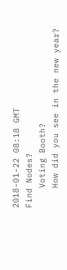2018-01-22 08:18 GMT
Find Nodes?
    Voting Booth?
    How did you see in the new year?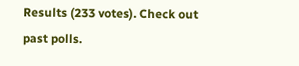Results (233 votes). Check out past polls.